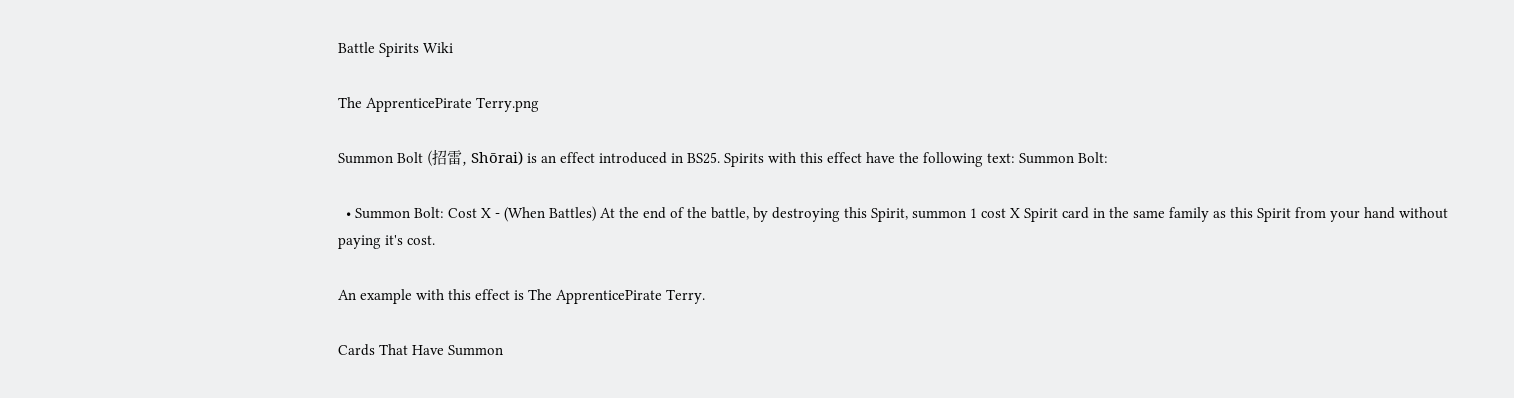Battle Spirits Wiki

The ApprenticePirate Terry.png

Summon Bolt (招雷, Shōrai) is an effect introduced in BS25. Spirits with this effect have the following text: Summon Bolt:

  • Summon Bolt: Cost X - (When Battles) At the end of the battle, by destroying this Spirit, summon 1 cost X Spirit card in the same family as this Spirit from your hand without paying it's cost.

An example with this effect is The ApprenticePirate Terry.

Cards That Have Summon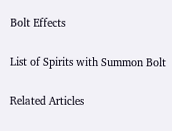Bolt Effects

List of Spirits with Summon Bolt

Related Articles